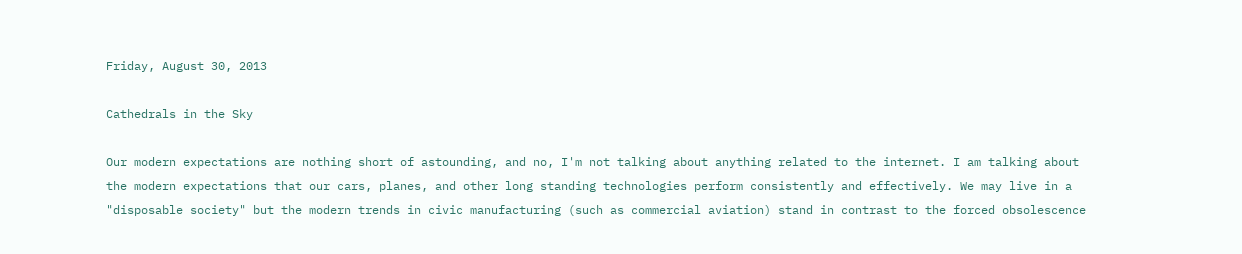Friday, August 30, 2013

Cathedrals in the Sky

Our modern expectations are nothing short of astounding, and no, I'm not talking about anything related to the internet. I am talking about the modern expectations that our cars, planes, and other long standing technologies perform consistently and effectively. We may live in a "disposable society" but the modern trends in civic manufacturing (such as commercial aviation) stand in contrast to the forced obsolescence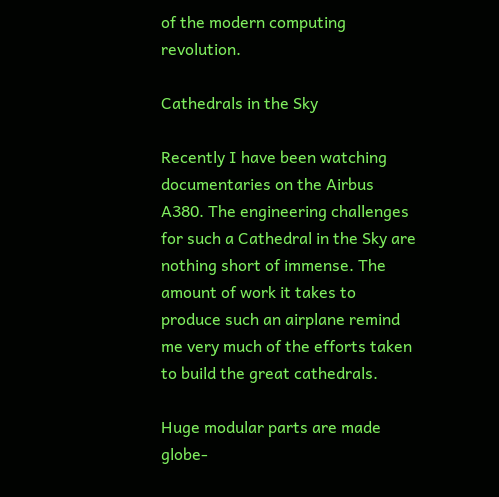of the modern computing revolution.

Cathedrals in the Sky

Recently I have been watching documentaries on the Airbus A380. The engineering challenges for such a Cathedral in the Sky are nothing short of immense. The amount of work it takes to produce such an airplane remind me very much of the efforts taken to build the great cathedrals.

Huge modular parts are made globe-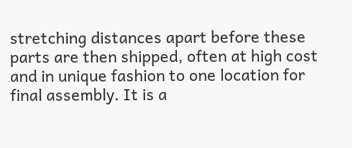stretching distances apart before these parts are then shipped, often at high cost and in unique fashion to one location for final assembly. It is a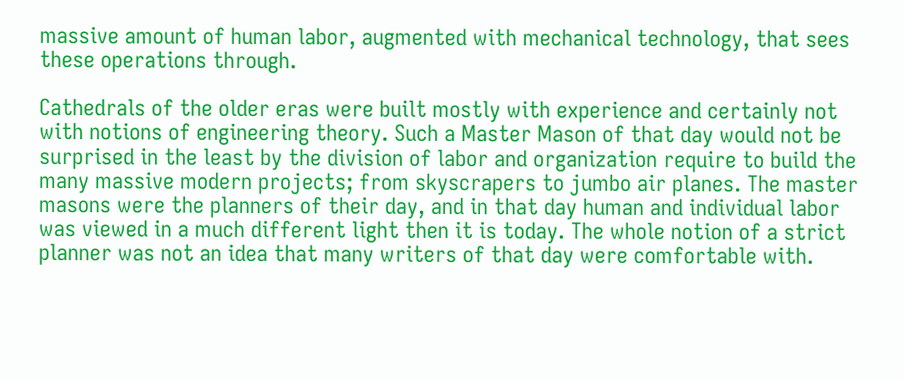massive amount of human labor, augmented with mechanical technology, that sees these operations through.

Cathedrals of the older eras were built mostly with experience and certainly not with notions of engineering theory. Such a Master Mason of that day would not be surprised in the least by the division of labor and organization require to build the many massive modern projects; from skyscrapers to jumbo air planes. The master masons were the planners of their day, and in that day human and individual labor was viewed in a much different light then it is today. The whole notion of a strict planner was not an idea that many writers of that day were comfortable with.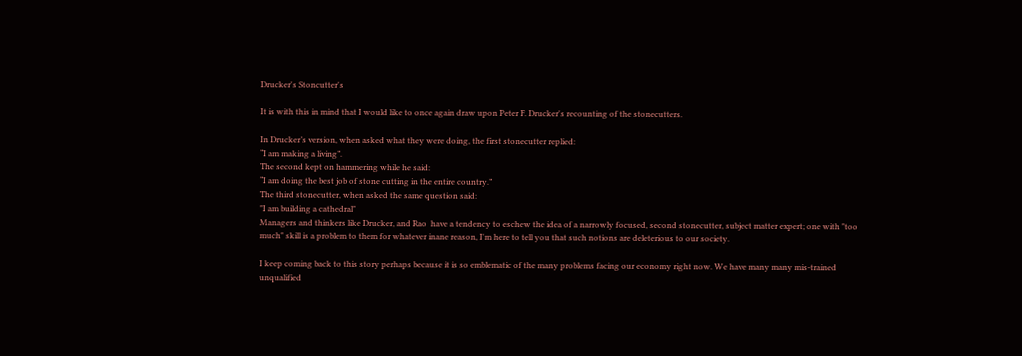Drucker's Stoncutter's

It is with this in mind that I would like to once again draw upon Peter F. Drucker's recounting of the stonecutters.

In Drucker’s version, when asked what they were doing, the first stonecutter replied:
“I am making a living”.
The second kept on hammering while he said:
“I am doing the best job of stone cutting in the entire country.”
The third stonecutter, when asked the same question said:
"I am building a cathedral"
Managers and thinkers like Drucker, and Rao  have a tendency to eschew the idea of a narrowly focused, second stonecutter, subject matter expert; one with "too much" skill is a problem to them for whatever inane reason, I'm here to tell you that such notions are deleterious to our society.

I keep coming back to this story perhaps because it is so emblematic of the many problems facing our economy right now. We have many many mis-trained unqualified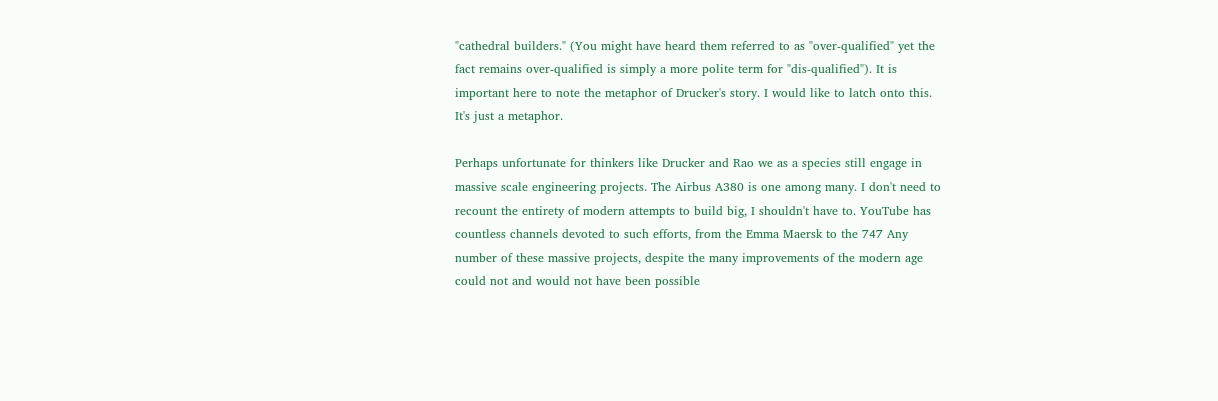"cathedral builders." (You might have heard them referred to as "over-qualified" yet the fact remains over-qualified is simply a more polite term for "dis-qualified"). It is important here to note the metaphor of Drucker's story. I would like to latch onto this. It's just a metaphor.

Perhaps unfortunate for thinkers like Drucker and Rao we as a species still engage in massive scale engineering projects. The Airbus A380 is one among many. I don't need to recount the entirety of modern attempts to build big, I shouldn't have to. YouTube has countless channels devoted to such efforts, from the Emma Maersk to the 747 Any number of these massive projects, despite the many improvements of the modern age could not and would not have been possible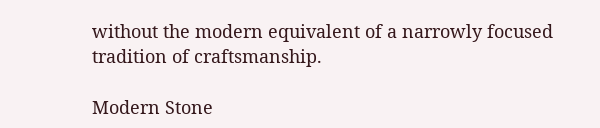without the modern equivalent of a narrowly focused tradition of craftsmanship.

Modern Stone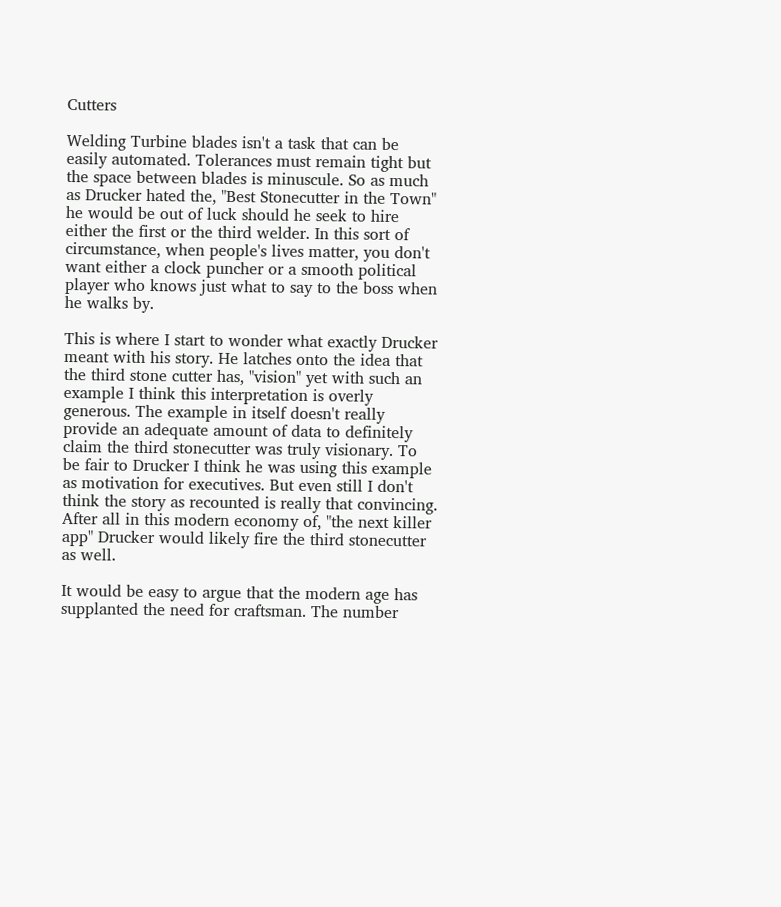Cutters

Welding Turbine blades isn't a task that can be easily automated. Tolerances must remain tight but the space between blades is minuscule. So as much as Drucker hated the, "Best Stonecutter in the Town" he would be out of luck should he seek to hire either the first or the third welder. In this sort of circumstance, when people's lives matter, you don't want either a clock puncher or a smooth political player who knows just what to say to the boss when he walks by.

This is where I start to wonder what exactly Drucker meant with his story. He latches onto the idea that the third stone cutter has, "vision" yet with such an example I think this interpretation is overly generous. The example in itself doesn't really provide an adequate amount of data to definitely claim the third stonecutter was truly visionary. To be fair to Drucker I think he was using this example as motivation for executives. But even still I don't think the story as recounted is really that convincing. After all in this modern economy of, "the next killer app" Drucker would likely fire the third stonecutter as well.

It would be easy to argue that the modern age has supplanted the need for craftsman. The number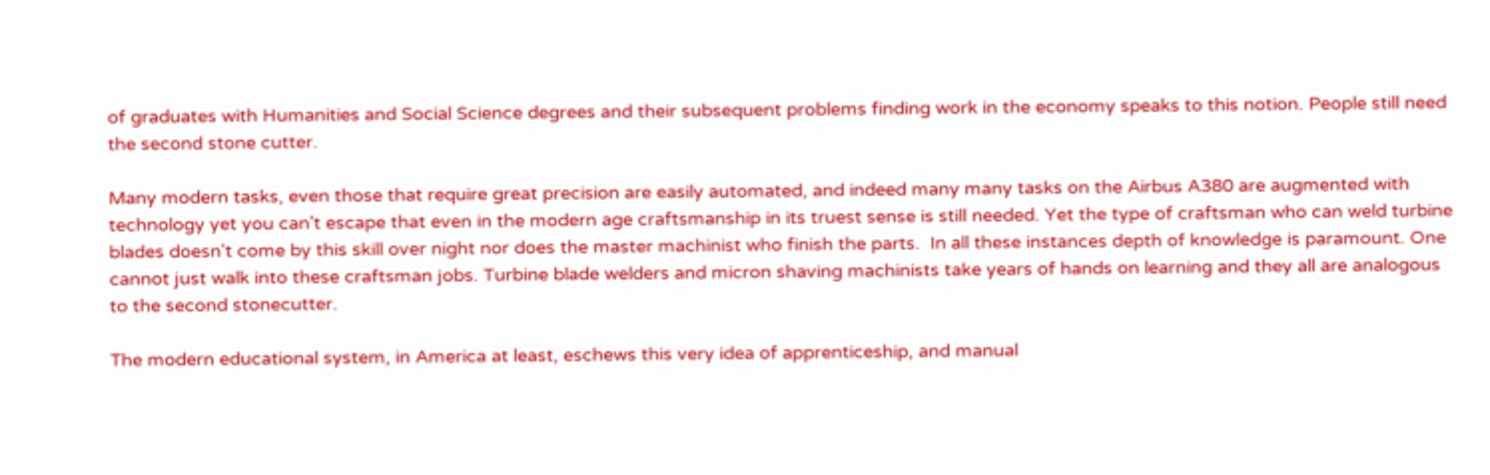of graduates with Humanities and Social Science degrees and their subsequent problems finding work in the economy speaks to this notion. People still need the second stone cutter.

Many modern tasks, even those that require great precision are easily automated, and indeed many many tasks on the Airbus A380 are augmented with technology yet you can't escape that even in the modern age craftsmanship in its truest sense is still needed. Yet the type of craftsman who can weld turbine blades doesn't come by this skill over night nor does the master machinist who finish the parts.  In all these instances depth of knowledge is paramount. One cannot just walk into these craftsman jobs. Turbine blade welders and micron shaving machinists take years of hands on learning and they all are analogous to the second stonecutter.

The modern educational system, in America at least, eschews this very idea of apprenticeship, and manual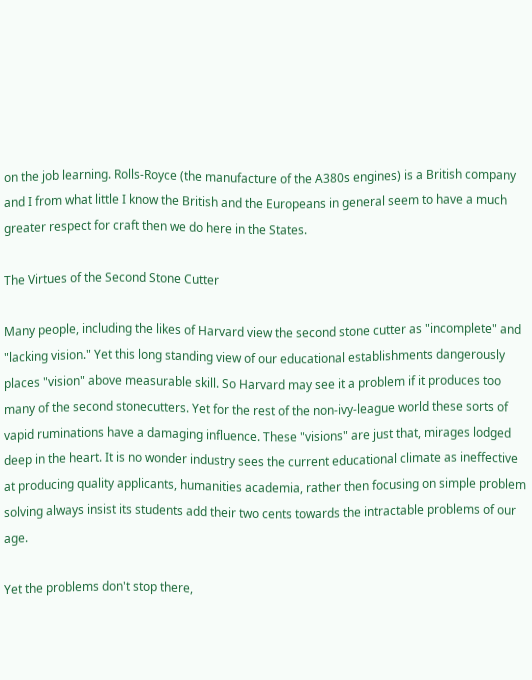on the job learning. Rolls-Royce (the manufacture of the A380s engines) is a British company and I from what little I know the British and the Europeans in general seem to have a much greater respect for craft then we do here in the States.

The Virtues of the Second Stone Cutter

Many people, including the likes of Harvard view the second stone cutter as "incomplete" and "lacking vision." Yet this long standing view of our educational establishments dangerously places "vision" above measurable skill. So Harvard may see it a problem if it produces too many of the second stonecutters. Yet for the rest of the non-ivy-league world these sorts of vapid ruminations have a damaging influence. These "visions" are just that, mirages lodged deep in the heart. It is no wonder industry sees the current educational climate as ineffective at producing quality applicants, humanities academia, rather then focusing on simple problem solving always insist its students add their two cents towards the intractable problems of our age.

Yet the problems don't stop there,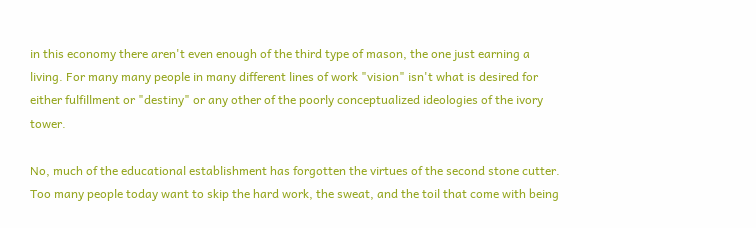in this economy there aren't even enough of the third type of mason, the one just earning a living. For many many people in many different lines of work "vision" isn't what is desired for either fulfillment or "destiny" or any other of the poorly conceptualized ideologies of the ivory tower.

No, much of the educational establishment has forgotten the virtues of the second stone cutter. Too many people today want to skip the hard work, the sweat, and the toil that come with being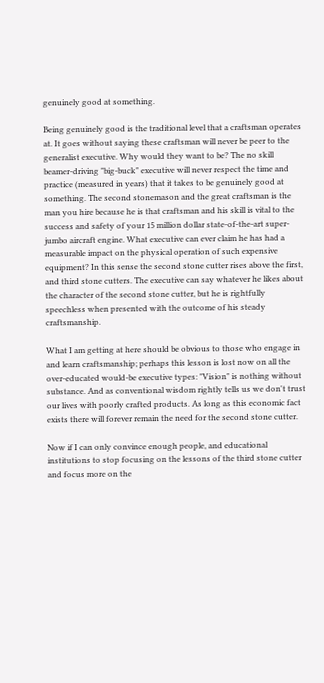genuinely good at something.

Being genuinely good is the traditional level that a craftsman operates at. It goes without saying these craftsman will never be peer to the generalist executive. Why would they want to be? The no skill beamer-driving "big-buck" executive will never respect the time and practice (measured in years) that it takes to be genuinely good at something. The second stonemason and the great craftsman is the man you hire because he is that craftsman and his skill is vital to the success and safety of your 15 million dollar state-of-the-art super-jumbo aircraft engine. What executive can ever claim he has had a measurable impact on the physical operation of such expensive equipment? In this sense the second stone cutter rises above the first, and third stone cutters. The executive can say whatever he likes about the character of the second stone cutter, but he is rightfully speechless when presented with the outcome of his steady craftsmanship.

What I am getting at here should be obvious to those who engage in and learn craftsmanship; perhaps this lesson is lost now on all the over-educated would-be executive types: "Vision" is nothing without substance. And as conventional wisdom rightly tells us we don't trust our lives with poorly crafted products. As long as this economic fact exists there will forever remain the need for the second stone cutter.

Now if I can only convince enough people, and educational institutions to stop focusing on the lessons of the third stone cutter and focus more on the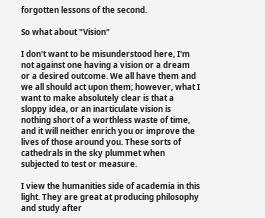forgotten lessons of the second.

So what about "Vision"

I don't want to be misunderstood here, I'm not against one having a vision or a dream or a desired outcome. We all have them and we all should act upon them; however, what I want to make absolutely clear is that a sloppy idea, or an inarticulate vision is nothing short of a worthless waste of time, and it will neither enrich you or improve the lives of those around you. These sorts of cathedrals in the sky plummet when subjected to test or measure.

I view the humanities side of academia in this light. They are great at producing philosophy and study after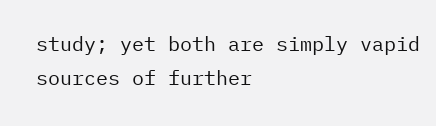study; yet both are simply vapid sources of further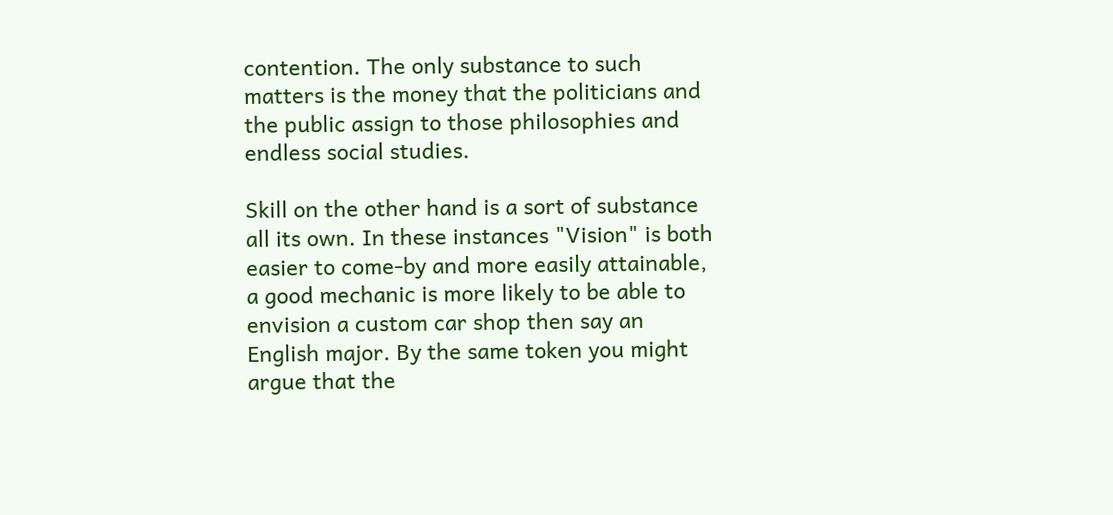contention. The only substance to such matters is the money that the politicians and the public assign to those philosophies and endless social studies.

Skill on the other hand is a sort of substance all its own. In these instances "Vision" is both easier to come-by and more easily attainable, a good mechanic is more likely to be able to envision a custom car shop then say an English major. By the same token you might argue that the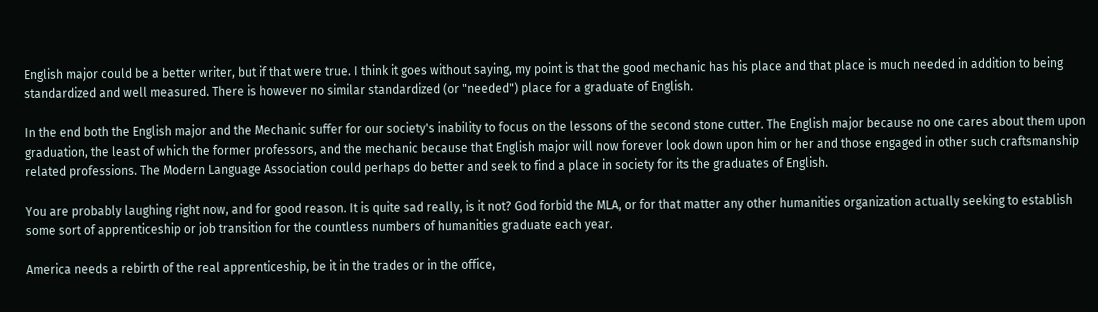English major could be a better writer, but if that were true. I think it goes without saying, my point is that the good mechanic has his place and that place is much needed in addition to being standardized and well measured. There is however no similar standardized (or "needed") place for a graduate of English.

In the end both the English major and the Mechanic suffer for our society's inability to focus on the lessons of the second stone cutter. The English major because no one cares about them upon graduation, the least of which the former professors, and the mechanic because that English major will now forever look down upon him or her and those engaged in other such craftsmanship related professions. The Modern Language Association could perhaps do better and seek to find a place in society for its the graduates of English.

You are probably laughing right now, and for good reason. It is quite sad really, is it not? God forbid the MLA, or for that matter any other humanities organization actually seeking to establish some sort of apprenticeship or job transition for the countless numbers of humanities graduate each year.

America needs a rebirth of the real apprenticeship, be it in the trades or in the office,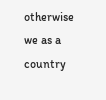otherwise we as a country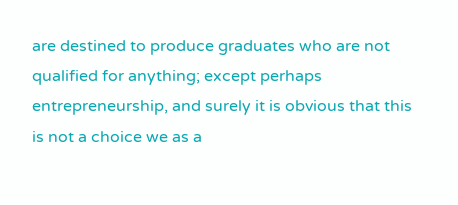are destined to produce graduates who are not qualified for anything; except perhaps entrepreneurship, and surely it is obvious that this is not a choice we as a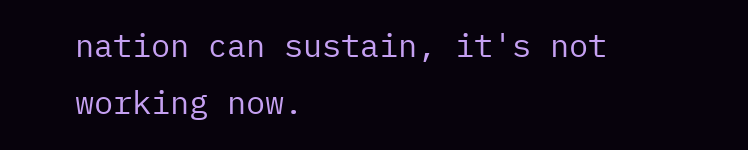nation can sustain, it's not working now.